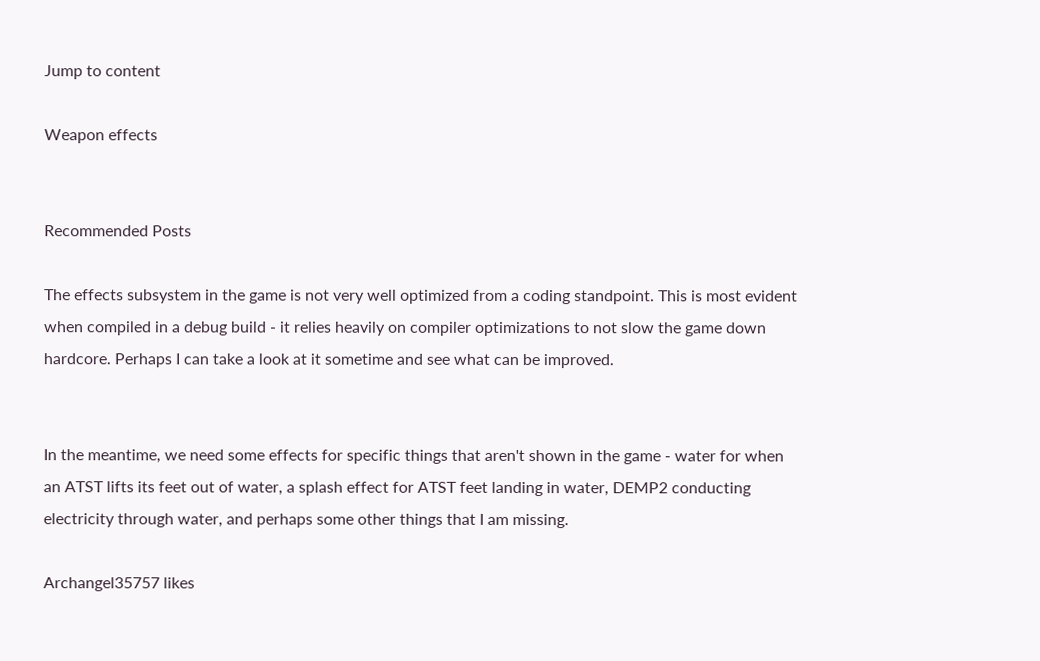Jump to content

Weapon effects


Recommended Posts

The effects subsystem in the game is not very well optimized from a coding standpoint. This is most evident when compiled in a debug build - it relies heavily on compiler optimizations to not slow the game down hardcore. Perhaps I can take a look at it sometime and see what can be improved.


In the meantime, we need some effects for specific things that aren't shown in the game - water for when an ATST lifts its feet out of water, a splash effect for ATST feet landing in water, DEMP2 conducting electricity through water, and perhaps some other things that I am missing.

Archangel35757 likes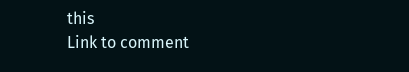this
Link to comment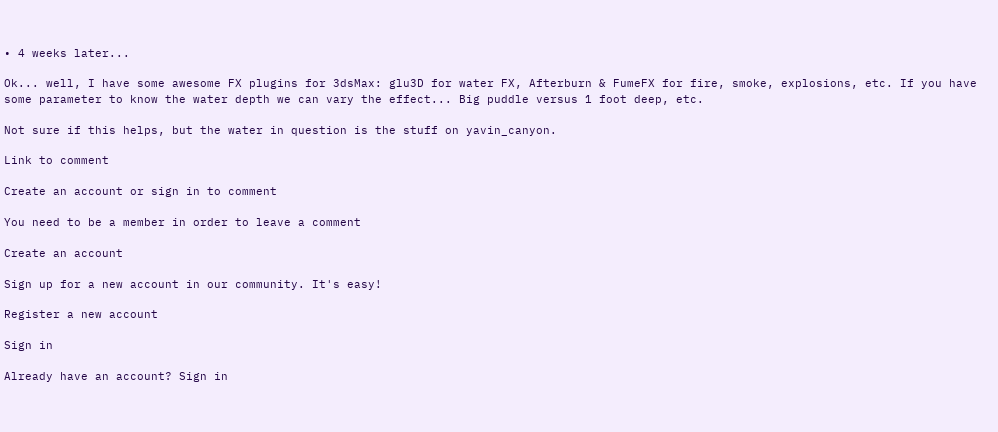• 4 weeks later...

Ok... well, I have some awesome FX plugins for 3dsMax: glu3D for water FX, Afterburn & FumeFX for fire, smoke, explosions, etc. If you have some parameter to know the water depth we can vary the effect... Big puddle versus 1 foot deep, etc.

Not sure if this helps, but the water in question is the stuff on yavin_canyon.

Link to comment

Create an account or sign in to comment

You need to be a member in order to leave a comment

Create an account

Sign up for a new account in our community. It's easy!

Register a new account

Sign in

Already have an account? Sign in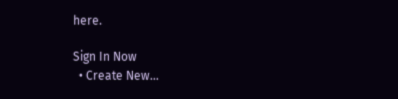here.

Sign In Now
  • Create New...